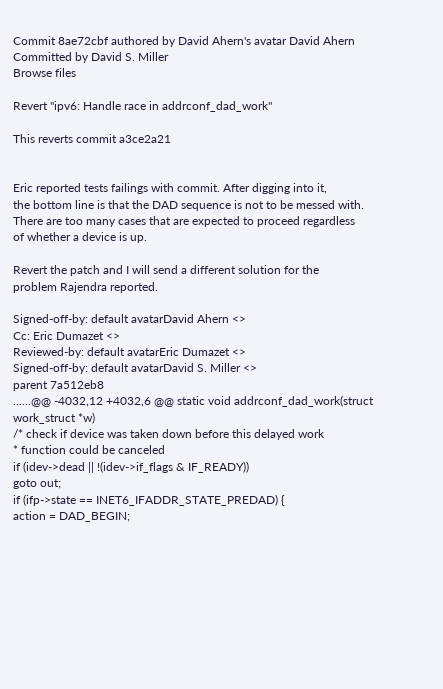Commit 8ae72cbf authored by David Ahern's avatar David Ahern Committed by David S. Miller
Browse files

Revert "ipv6: Handle race in addrconf_dad_work"

This reverts commit a3ce2a21


Eric reported tests failings with commit. After digging into it,
the bottom line is that the DAD sequence is not to be messed with.
There are too many cases that are expected to proceed regardless
of whether a device is up.

Revert the patch and I will send a different solution for the
problem Rajendra reported.

Signed-off-by: default avatarDavid Ahern <>
Cc: Eric Dumazet <>
Reviewed-by: default avatarEric Dumazet <>
Signed-off-by: default avatarDavid S. Miller <>
parent 7a512eb8
......@@ -4032,12 +4032,6 @@ static void addrconf_dad_work(struct work_struct *w)
/* check if device was taken down before this delayed work
* function could be canceled
if (idev->dead || !(idev->if_flags & IF_READY))
goto out;
if (ifp->state == INET6_IFADDR_STATE_PREDAD) {
action = DAD_BEGIN;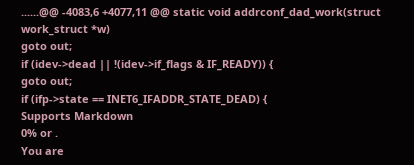......@@ -4083,6 +4077,11 @@ static void addrconf_dad_work(struct work_struct *w)
goto out;
if (idev->dead || !(idev->if_flags & IF_READY)) {
goto out;
if (ifp->state == INET6_IFADDR_STATE_DEAD) {
Supports Markdown
0% or .
You are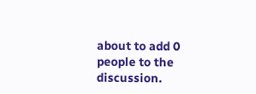about to add 0 people to the discussion.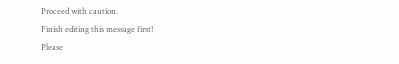Proceed with caution.
Finish editing this message first!
Please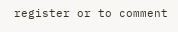register or to comment